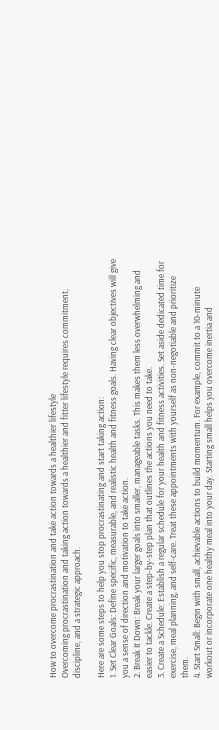How to overcome procrastination and take action towards a healthier lifestyle
Overcoming procrastination and taking action towards a healthier and fitter lifestyle requires commitment, discipline, and a strategic approach.

Here are some steps to help you stop procrastinating and start taking action:
1. Set Clear Goals: Define specific, measurable, and realistic health and fitness goals. Having clear objectives will give you a sense of direction and motivation to take action.
2. Break It Down: Break your larger goals into smaller, manageable tasks. This makes them less overwhelming and easier to tackle. Create a step-by-step plan that outlines the actions you need to take.
3. Create a Schedule: Establish a regular schedule for your health and fitness activities. Set aside dedicated time for exercise, meal planning, and self-care. Treat these appointments with yourself as non-negotiable and prioritize them.
4. Start Small: Begin with small, achievable actions to build momentum. For example, commit to a 10-minute workout or incorporate one healthy meal into your day. Starting small helps you overcome inertia and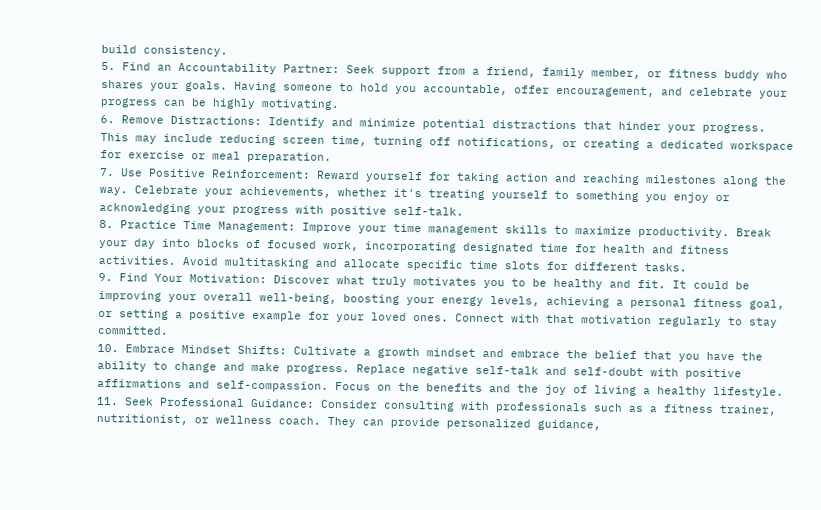build consistency.
5. Find an Accountability Partner: Seek support from a friend, family member, or fitness buddy who shares your goals. Having someone to hold you accountable, offer encouragement, and celebrate your progress can be highly motivating.
6. Remove Distractions: Identify and minimize potential distractions that hinder your progress. This may include reducing screen time, turning off notifications, or creating a dedicated workspace for exercise or meal preparation.
7. Use Positive Reinforcement: Reward yourself for taking action and reaching milestones along the way. Celebrate your achievements, whether it's treating yourself to something you enjoy or acknowledging your progress with positive self-talk.
8. Practice Time Management: Improve your time management skills to maximize productivity. Break your day into blocks of focused work, incorporating designated time for health and fitness activities. Avoid multitasking and allocate specific time slots for different tasks.
9. Find Your Motivation: Discover what truly motivates you to be healthy and fit. It could be improving your overall well-being, boosting your energy levels, achieving a personal fitness goal, or setting a positive example for your loved ones. Connect with that motivation regularly to stay committed.
10. Embrace Mindset Shifts: Cultivate a growth mindset and embrace the belief that you have the ability to change and make progress. Replace negative self-talk and self-doubt with positive affirmations and self-compassion. Focus on the benefits and the joy of living a healthy lifestyle.
11. Seek Professional Guidance: Consider consulting with professionals such as a fitness trainer, nutritionist, or wellness coach. They can provide personalized guidance,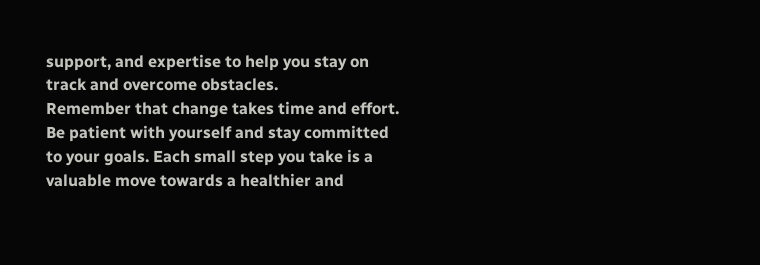support, and expertise to help you stay on track and overcome obstacles.
Remember that change takes time and effort. Be patient with yourself and stay committed to your goals. Each small step you take is a valuable move towards a healthier and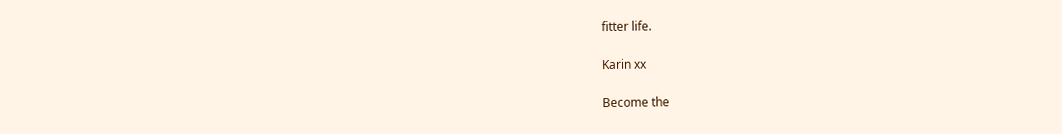fitter life.

Karin xx

Become the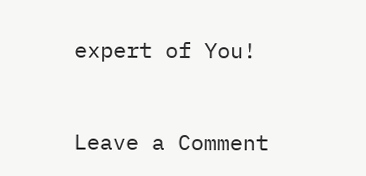expert of You!


Leave a Comment